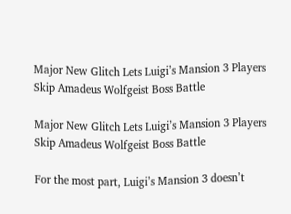Major New Glitch Lets Luigi’s Mansion 3 Players Skip Amadeus Wolfgeist Boss Battle

Major New Glitch Lets Luigi’s Mansion 3 Players Skip Amadeus Wolfgeist Boss Battle

For the most part, Luigi’s Mansion 3 doesn’t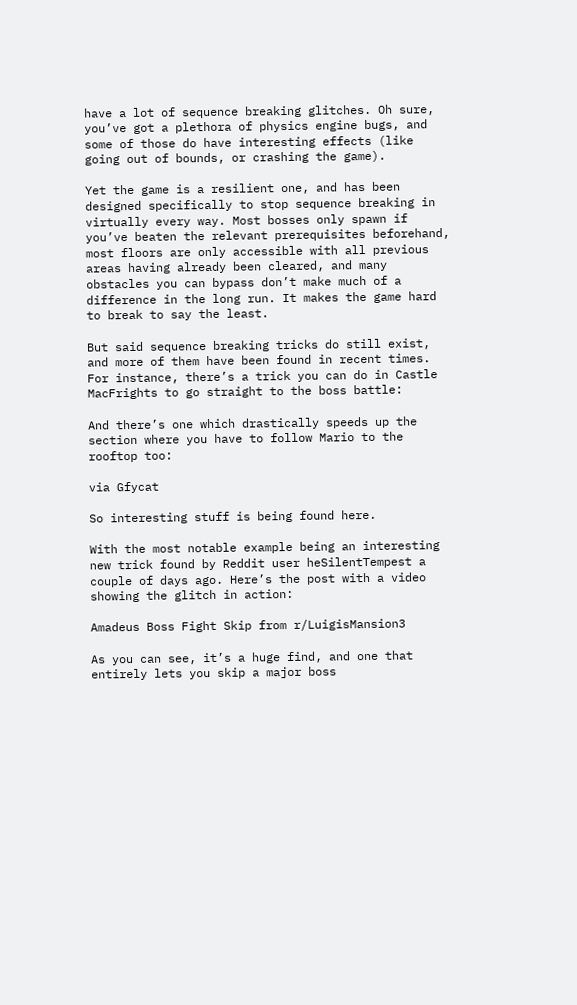have a lot of sequence breaking glitches. Oh sure, you’ve got a plethora of physics engine bugs, and some of those do have interesting effects (like going out of bounds, or crashing the game).

Yet the game is a resilient one, and has been designed specifically to stop sequence breaking in virtually every way. Most bosses only spawn if you’ve beaten the relevant prerequisites beforehand, most floors are only accessible with all previous areas having already been cleared, and many obstacles you can bypass don’t make much of a difference in the long run. It makes the game hard to break to say the least.

But said sequence breaking tricks do still exist, and more of them have been found in recent times. For instance, there’s a trick you can do in Castle MacFrights to go straight to the boss battle:

And there’s one which drastically speeds up the section where you have to follow Mario to the rooftop too:

via Gfycat

So interesting stuff is being found here.

With the most notable example being an interesting new trick found by Reddit user heSilentTempest a couple of days ago. Here’s the post with a video showing the glitch in action:

Amadeus Boss Fight Skip from r/LuigisMansion3

As you can see, it’s a huge find, and one that entirely lets you skip a major boss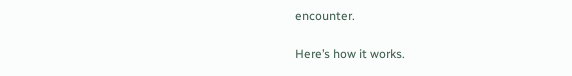encounter.

Here’s how it works.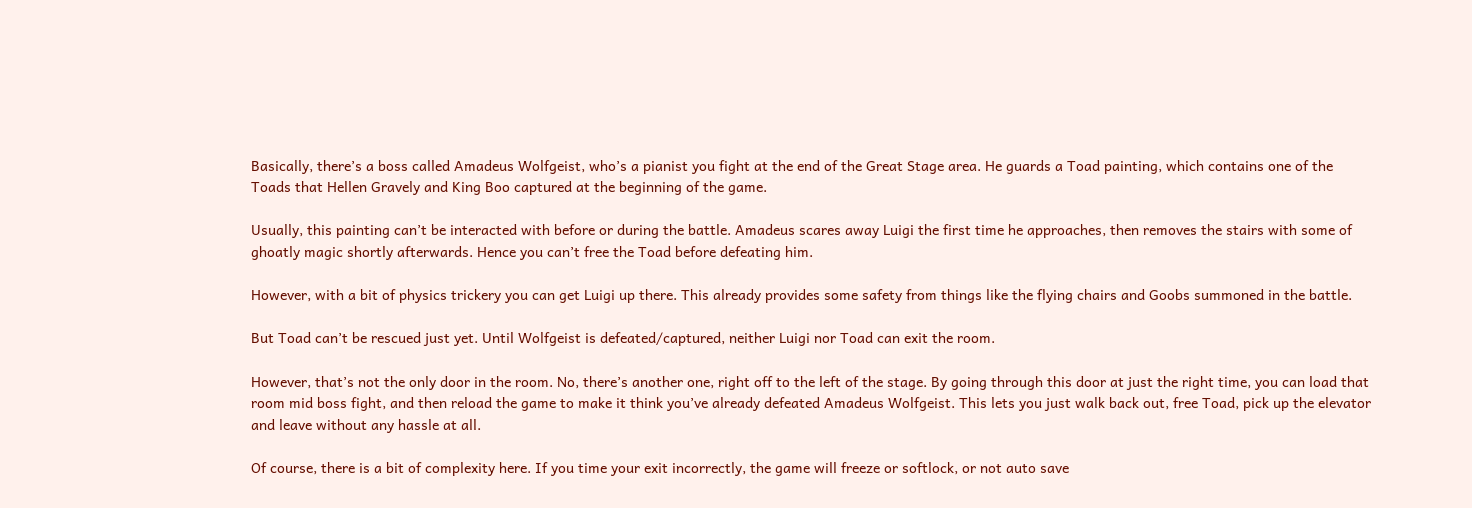Basically, there’s a boss called Amadeus Wolfgeist, who’s a pianist you fight at the end of the Great Stage area. He guards a Toad painting, which contains one of the Toads that Hellen Gravely and King Boo captured at the beginning of the game.

Usually, this painting can’t be interacted with before or during the battle. Amadeus scares away Luigi the first time he approaches, then removes the stairs with some of ghoatly magic shortly afterwards. Hence you can’t free the Toad before defeating him.

However, with a bit of physics trickery you can get Luigi up there. This already provides some safety from things like the flying chairs and Goobs summoned in the battle.

But Toad can’t be rescued just yet. Until Wolfgeist is defeated/captured, neither Luigi nor Toad can exit the room.

However, that’s not the only door in the room. No, there’s another one, right off to the left of the stage. By going through this door at just the right time, you can load that room mid boss fight, and then reload the game to make it think you’ve already defeated Amadeus Wolfgeist. This lets you just walk back out, free Toad, pick up the elevator and leave without any hassle at all.

Of course, there is a bit of complexity here. If you time your exit incorrectly, the game will freeze or softlock, or not auto save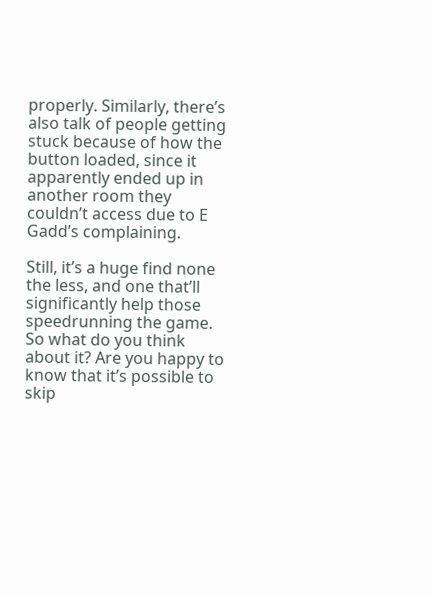properly. Similarly, there’s also talk of people getting stuck because of how the button loaded, since it apparently ended up in another room they couldn’t access due to E Gadd’s complaining.

Still, it’s a huge find none the less, and one that’ll significantly help those speedrunning the game. So what do you think about it? Are you happy to know that it’s possible to skip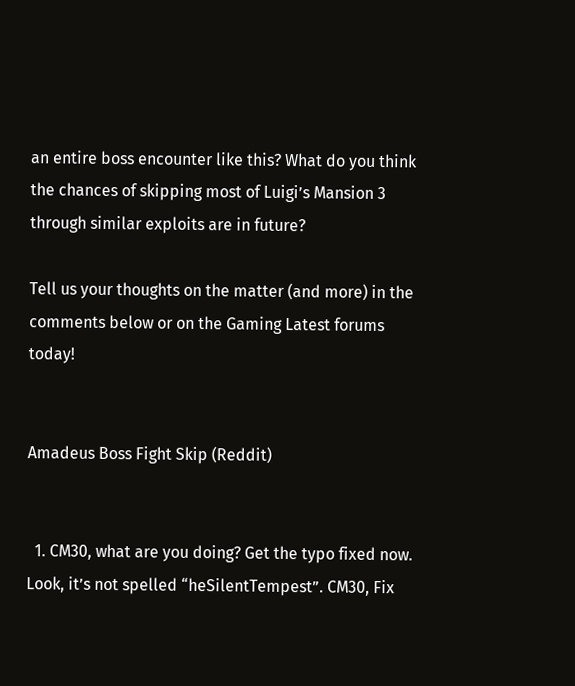an entire boss encounter like this? What do you think the chances of skipping most of Luigi’s Mansion 3 through similar exploits are in future?

Tell us your thoughts on the matter (and more) in the comments below or on the Gaming Latest forums today!


Amadeus Boss Fight Skip (Reddit)


  1. CM30, what are you doing? Get the typo fixed now. Look, it’s not spelled “heSilentTempest”. CM30, Fix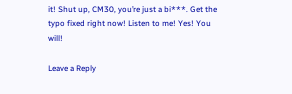it! Shut up, CM30, you’re just a bi***. Get the typo fixed right now! Listen to me! Yes! You will!

Leave a Reply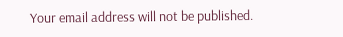Your email address will not be published.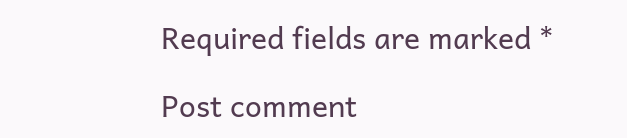Required fields are marked *

Post comment